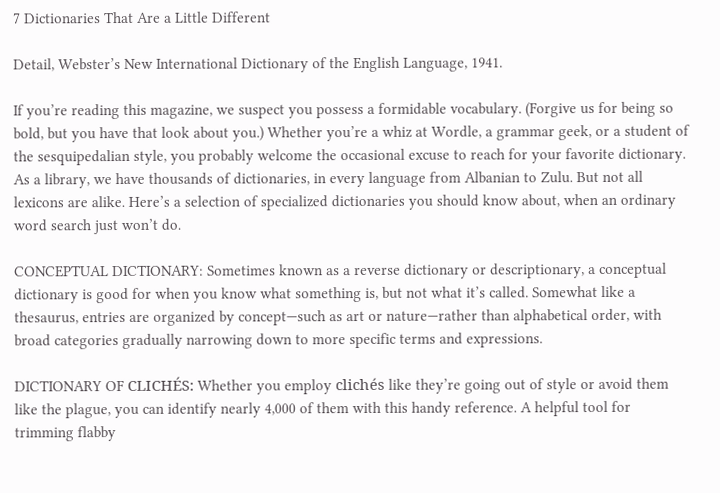7 Dictionaries That Are a Little Different

Detail, Webster’s New International Dictionary of the English Language, 1941.

If you’re reading this magazine, we suspect you possess a formidable vocabulary. (Forgive us for being so bold, but you have that look about you.) Whether you’re a whiz at Wordle, a grammar geek, or a student of the sesquipedalian style, you probably welcome the occasional excuse to reach for your favorite dictionary. As a library, we have thousands of dictionaries, in every language from Albanian to Zulu. But not all lexicons are alike. Here’s a selection of specialized dictionaries you should know about, when an ordinary word search just won’t do.

CONCEPTUAL DICTIONARY: Sometimes known as a reverse dictionary or descriptionary, a conceptual dictionary is good for when you know what something is, but not what it’s called. Somewhat like a thesaurus, entries are organized by concept—such as art or nature—rather than alphabetical order, with broad categories gradually narrowing down to more specific terms and expressions.

DICTIONARY OF CLICHÉS: Whether you employ clichés like they’re going out of style or avoid them like the plague, you can identify nearly 4,000 of them with this handy reference. A helpful tool for trimming flabby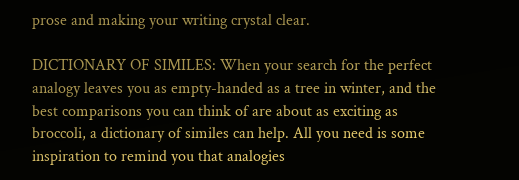prose and making your writing crystal clear.

DICTIONARY OF SIMILES: When your search for the perfect analogy leaves you as empty-handed as a tree in winter, and the best comparisons you can think of are about as exciting as broccoli, a dictionary of similes can help. All you need is some inspiration to remind you that analogies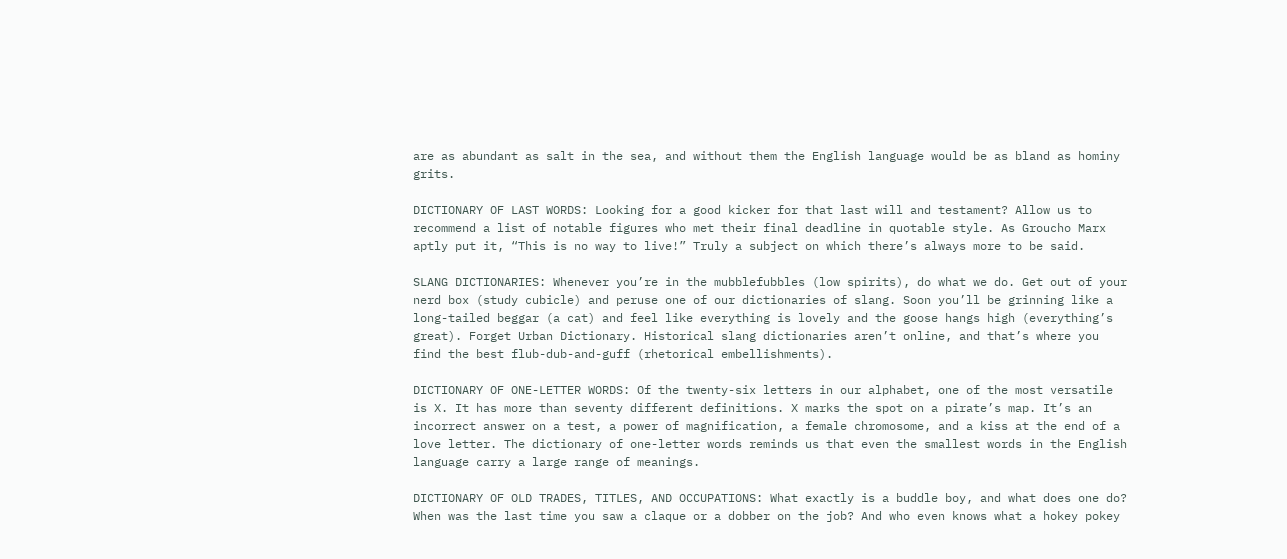are as abundant as salt in the sea, and without them the English language would be as bland as hominy grits.

DICTIONARY OF LAST WORDS: Looking for a good kicker for that last will and testament? Allow us to recommend a list of notable figures who met their final deadline in quotable style. As Groucho Marx aptly put it, “This is no way to live!” Truly a subject on which there’s always more to be said.

SLANG DICTIONARIES: Whenever you’re in the mubblefubbles (low spirits), do what we do. Get out of your nerd box (study cubicle) and peruse one of our dictionaries of slang. Soon you’ll be grinning like a long-tailed beggar (a cat) and feel like everything is lovely and the goose hangs high (everything’s great). Forget Urban Dictionary. Historical slang dictionaries aren’t online, and that’s where you find the best flub-dub-and-guff (rhetorical embellishments).

DICTIONARY OF ONE-LETTER WORDS: Of the twenty-six letters in our alphabet, one of the most versatile is X. It has more than seventy different definitions. X marks the spot on a pirate’s map. It’s an incorrect answer on a test, a power of magnification, a female chromosome, and a kiss at the end of a love letter. The dictionary of one-letter words reminds us that even the smallest words in the English language carry a large range of meanings.

DICTIONARY OF OLD TRADES, TITLES, AND OCCUPATIONS: What exactly is a buddle boy, and what does one do? When was the last time you saw a claque or a dobber on the job? And who even knows what a hokey pokey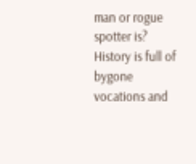man or rogue spotter is? History is full of bygone vocations and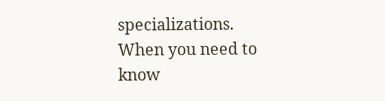specializations. When you need to know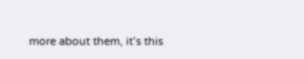more about them, it’s this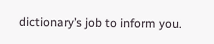dictionary’s job to inform you.